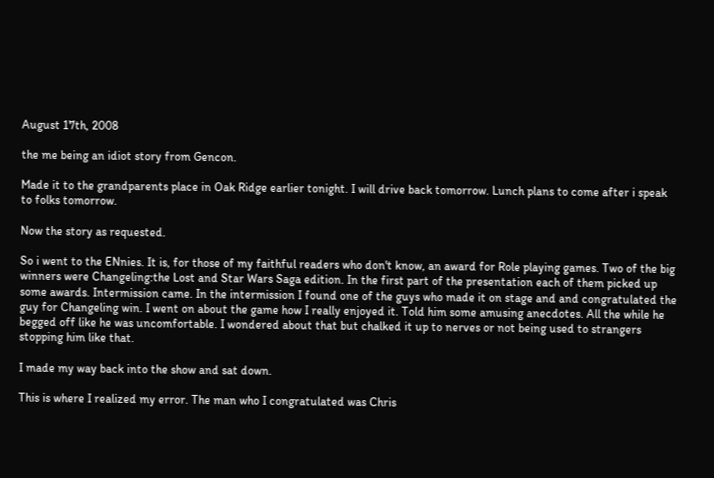August 17th, 2008

the me being an idiot story from Gencon.

Made it to the grandparents place in Oak Ridge earlier tonight. I will drive back tomorrow. Lunch plans to come after i speak to folks tomorrow.

Now the story as requested.

So i went to the ENnies. It is, for those of my faithful readers who don't know, an award for Role playing games. Two of the big winners were Changeling:the Lost and Star Wars Saga edition. In the first part of the presentation each of them picked up some awards. Intermission came. In the intermission I found one of the guys who made it on stage and and congratulated the guy for Changeling win. I went on about the game how I really enjoyed it. Told him some amusing anecdotes. All the while he begged off like he was uncomfortable. I wondered about that but chalked it up to nerves or not being used to strangers stopping him like that.

I made my way back into the show and sat down.

This is where I realized my error. The man who I congratulated was Chris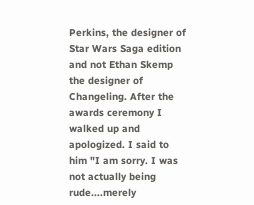Perkins, the designer of Star Wars Saga edition and not Ethan Skemp the designer of Changeling. After the awards ceremony I walked up and apologized. I said to him "I am sorry. I was not actually being rude....merely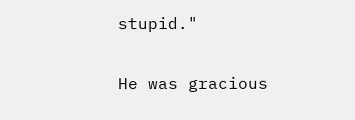stupid."

He was gracious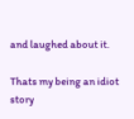and laughed about it.

Thats my being an idiot story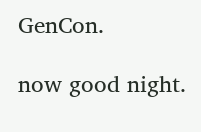GenCon.

now good night.